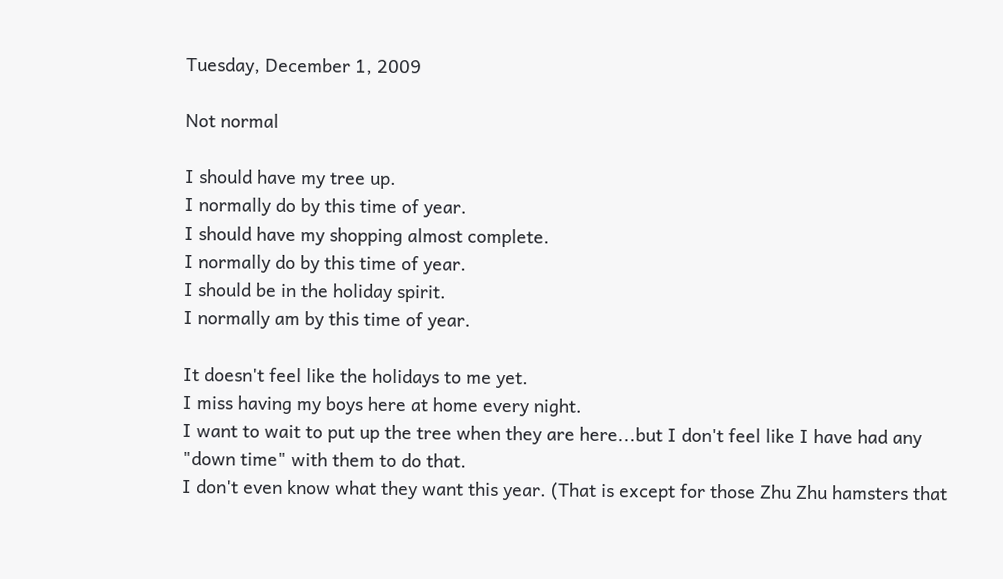Tuesday, December 1, 2009

Not normal

I should have my tree up.
I normally do by this time of year.
I should have my shopping almost complete.
I normally do by this time of year.
I should be in the holiday spirit.
I normally am by this time of year.

It doesn't feel like the holidays to me yet.
I miss having my boys here at home every night.
I want to wait to put up the tree when they are here...but I don't feel like I have had any "down time" with them to do that.
I don't even know what they want this year. (That is except for those Zhu Zhu hamsters that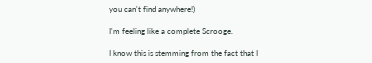you can't find anywhere!)

I'm feeling like a complete Scrooge.

I know this is stemming from the fact that I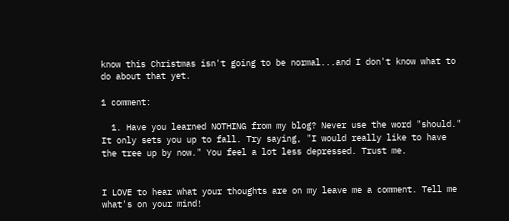know this Christmas isn't going to be normal...and I don't know what to do about that yet.

1 comment:

  1. Have you learned NOTHING from my blog? Never use the word "should." It only sets you up to fall. Try saying, "I would really like to have the tree up by now." You feel a lot less depressed. Trust me.


I LOVE to hear what your thoughts are on my leave me a comment. Tell me what's on your mind!